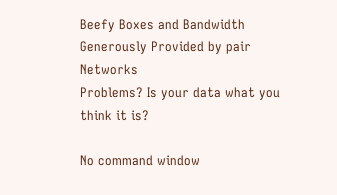Beefy Boxes and Bandwidth Generously Provided by pair Networks
Problems? Is your data what you think it is?

No command window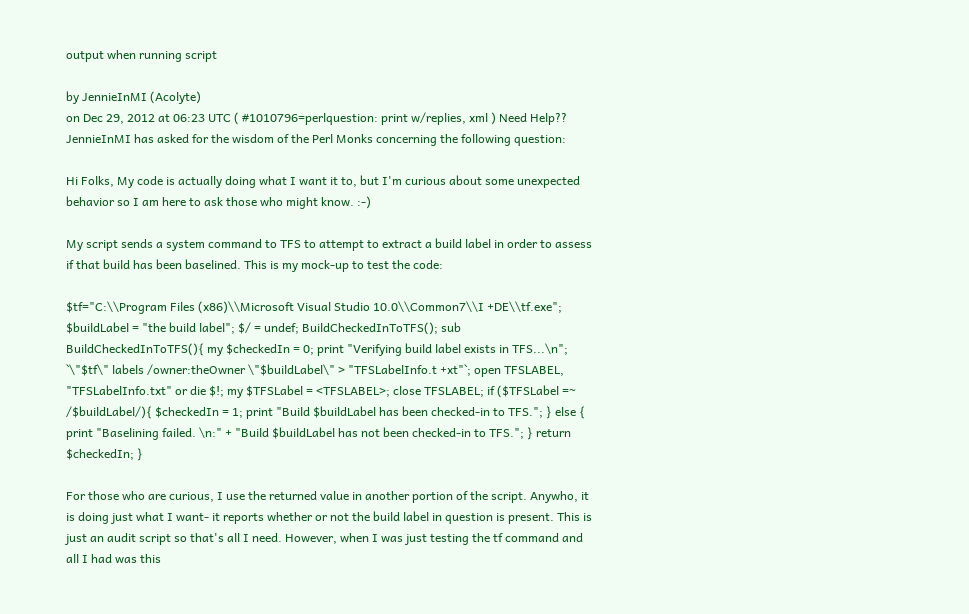output when running script

by JennieInMI (Acolyte)
on Dec 29, 2012 at 06:23 UTC ( #1010796=perlquestion: print w/replies, xml ) Need Help??
JennieInMI has asked for the wisdom of the Perl Monks concerning the following question:

Hi Folks, My code is actually doing what I want it to, but I'm curious about some unexpected behavior so I am here to ask those who might know. :-)

My script sends a system command to TFS to attempt to extract a build label in order to assess if that build has been baselined. This is my mock-up to test the code:

$tf="C:\\Program Files (x86)\\Microsoft Visual Studio 10.0\\Common7\\I +DE\\tf.exe"; $buildLabel = "the build label"; $/ = undef; BuildCheckedInToTFS(); sub BuildCheckedInToTFS(){ my $checkedIn = 0; print "Verifying build label exists in TFS...\n"; `\"$tf\" labels /owner:theOwner \"$buildLabel\" > "TFSLabelInfo.t +xt"`; open TFSLABEL, "TFSLabelInfo.txt" or die $!; my $TFSLabel = <TFSLABEL>; close TFSLABEL; if ($TFSLabel =~ /$buildLabel/){ $checkedIn = 1; print "Build $buildLabel has been checked-in to TFS."; } else { print "Baselining failed. \n:" + "Build $buildLabel has not been checked-in to TFS."; } return $checkedIn; }

For those who are curious, I use the returned value in another portion of the script. Anywho, it is doing just what I want- it reports whether or not the build label in question is present. This is just an audit script so that's all I need. However, when I was just testing the tf command and all I had was this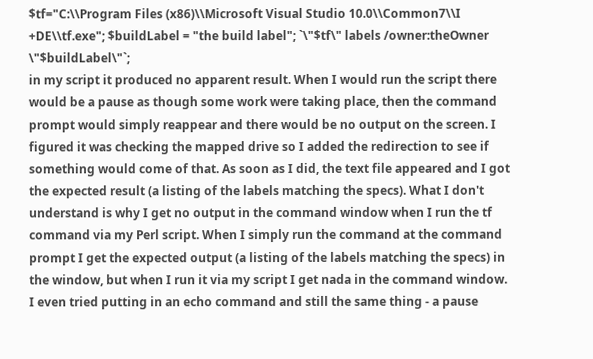$tf="C:\\Program Files (x86)\\Microsoft Visual Studio 10.0\\Common7\\I +DE\\tf.exe"; $buildLabel = "the build label"; `\"$tf\" labels /owner:theOwner \"$buildLabel\"`;
in my script it produced no apparent result. When I would run the script there would be a pause as though some work were taking place, then the command prompt would simply reappear and there would be no output on the screen. I figured it was checking the mapped drive so I added the redirection to see if something would come of that. As soon as I did, the text file appeared and I got the expected result (a listing of the labels matching the specs). What I don't understand is why I get no output in the command window when I run the tf command via my Perl script. When I simply run the command at the command prompt I get the expected output (a listing of the labels matching the specs) in the window, but when I run it via my script I get nada in the command window. I even tried putting in an echo command and still the same thing - a pause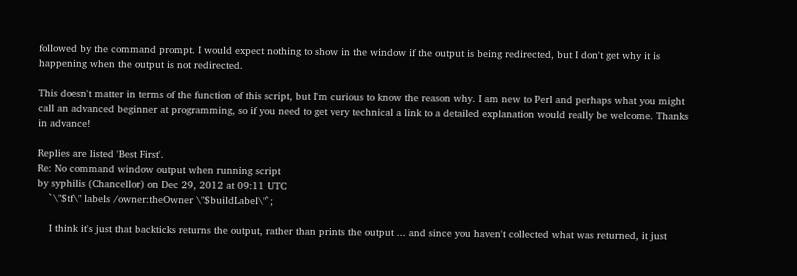followed by the command prompt. I would expect nothing to show in the window if the output is being redirected, but I don't get why it is happening when the output is not redirected.

This doesn't matter in terms of the function of this script, but I'm curious to know the reason why. I am new to Perl and perhaps what you might call an advanced beginner at programming, so if you need to get very technical a link to a detailed explanation would really be welcome. Thanks in advance!

Replies are listed 'Best First'.
Re: No command window output when running script
by syphilis (Chancellor) on Dec 29, 2012 at 09:11 UTC
    `\"$tf\" labels /owner:theOwner \"$buildLabel\"`;

    I think it's just that backticks returns the output, rather than prints the output ... and since you haven't collected what was returned, it just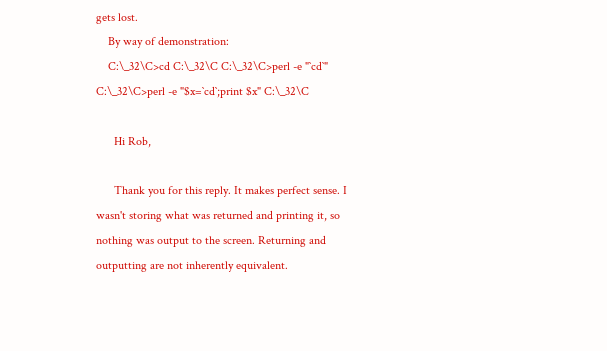gets lost.
    By way of demonstration:
    C:\_32\C>cd C:\_32\C C:\_32\C>perl -e "`cd`" C:\_32\C>perl -e "$x=`cd`;print $x" C:\_32\C

      Hi Rob,

      Thank you for this reply. It makes perfect sense. I wasn't storing what was returned and printing it, so nothing was output to the screen. Returning and outputting are not inherently equivalent.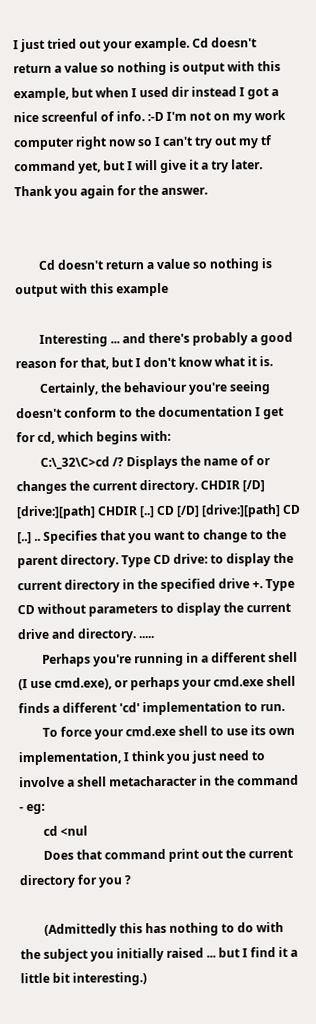I just tried out your example. Cd doesn't return a value so nothing is output with this example, but when I used dir instead I got a nice screenful of info. :-D I'm not on my work computer right now so I can't try out my tf command yet, but I will give it a try later. Thank you again for the answer.


        Cd doesn't return a value so nothing is output with this example

        Interesting ... and there's probably a good reason for that, but I don't know what it is.
        Certainly, the behaviour you're seeing doesn't conform to the documentation I get for cd, which begins with:
        C:\_32\C>cd /? Displays the name of or changes the current directory. CHDIR [/D] [drive:][path] CHDIR [..] CD [/D] [drive:][path] CD [..] .. Specifies that you want to change to the parent directory. Type CD drive: to display the current directory in the specified drive +. Type CD without parameters to display the current drive and directory. .....
        Perhaps you're running in a different shell (I use cmd.exe), or perhaps your cmd.exe shell finds a different 'cd' implementation to run.
        To force your cmd.exe shell to use its own implementation, I think you just need to involve a shell metacharacter in the command - eg:
        cd <nul
        Does that command print out the current directory for you ?

        (Admittedly this has nothing to do with the subject you initially raised ... but I find it a little bit interesting.)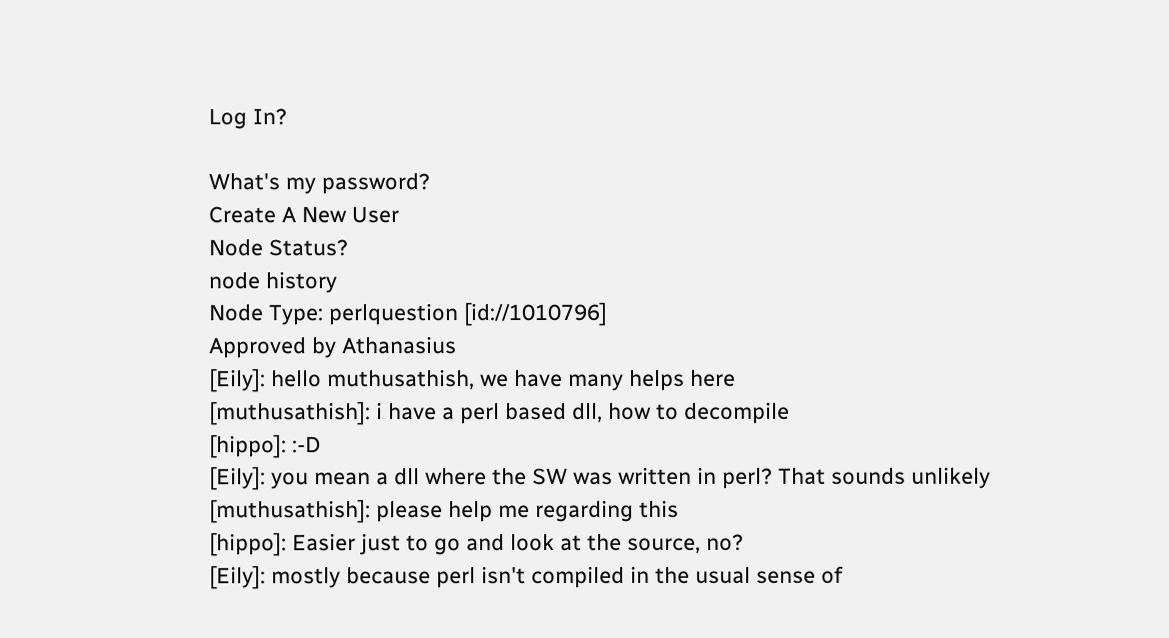Log In?

What's my password?
Create A New User
Node Status?
node history
Node Type: perlquestion [id://1010796]
Approved by Athanasius
[Eily]: hello muthusathish, we have many helps here
[muthusathish]: i have a perl based dll, how to decompile
[hippo]: :-D
[Eily]: you mean a dll where the SW was written in perl? That sounds unlikely
[muthusathish]: please help me regarding this
[hippo]: Easier just to go and look at the source, no?
[Eily]: mostly because perl isn't compiled in the usual sense of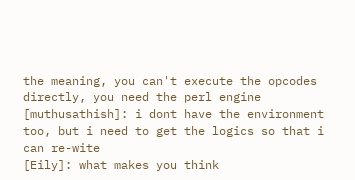the meaning, you can't execute the opcodes directly, you need the perl engine
[muthusathish]: i dont have the environment too, but i need to get the logics so that i can re-wite
[Eily]: what makes you think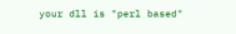your dll is "perl based"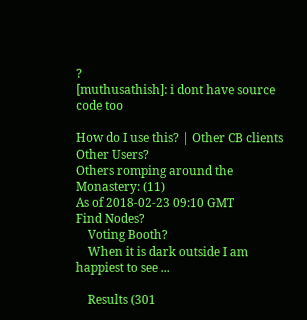?
[muthusathish]: i dont have source code too

How do I use this? | Other CB clients
Other Users?
Others romping around the Monastery: (11)
As of 2018-02-23 09:10 GMT
Find Nodes?
    Voting Booth?
    When it is dark outside I am happiest to see ...

    Results (301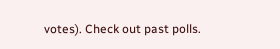votes). Check out past polls.